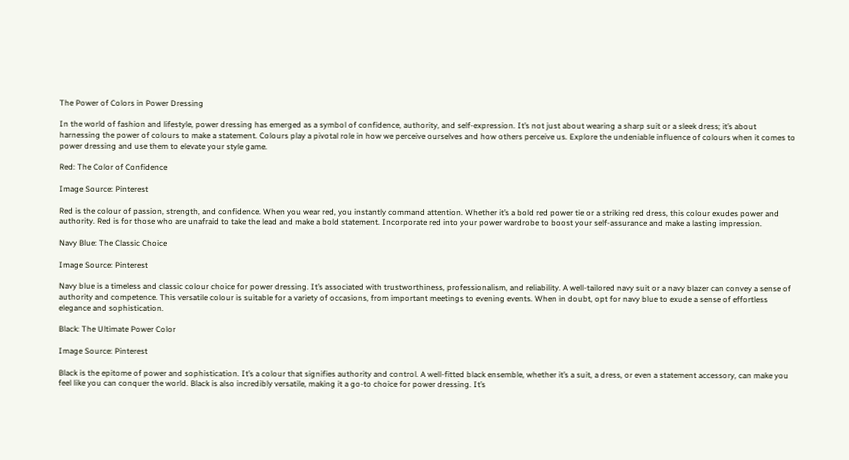The Power of Colors in Power Dressing

In the world of fashion and lifestyle, power dressing has emerged as a symbol of confidence, authority, and self-expression. It’s not just about wearing a sharp suit or a sleek dress; it’s about harnessing the power of colours to make a statement. Colours play a pivotal role in how we perceive ourselves and how others perceive us. Explore the undeniable influence of colours when it comes to power dressing and use them to elevate your style game.

Red: The Color of Confidence

Image Source: Pinterest

Red is the colour of passion, strength, and confidence. When you wear red, you instantly command attention. Whether it’s a bold red power tie or a striking red dress, this colour exudes power and authority. Red is for those who are unafraid to take the lead and make a bold statement. Incorporate red into your power wardrobe to boost your self-assurance and make a lasting impression.

Navy Blue: The Classic Choice

Image Source: Pinterest

Navy blue is a timeless and classic colour choice for power dressing. It’s associated with trustworthiness, professionalism, and reliability. A well-tailored navy suit or a navy blazer can convey a sense of authority and competence. This versatile colour is suitable for a variety of occasions, from important meetings to evening events. When in doubt, opt for navy blue to exude a sense of effortless elegance and sophistication.

Black: The Ultimate Power Color

Image Source: Pinterest

Black is the epitome of power and sophistication. It’s a colour that signifies authority and control. A well-fitted black ensemble, whether it’s a suit, a dress, or even a statement accessory, can make you feel like you can conquer the world. Black is also incredibly versatile, making it a go-to choice for power dressing. It’s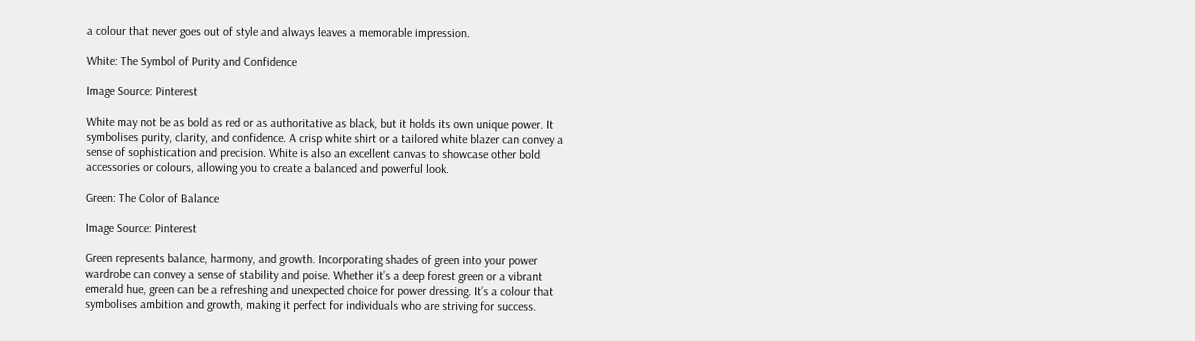a colour that never goes out of style and always leaves a memorable impression.

White: The Symbol of Purity and Confidence

Image Source: Pinterest

White may not be as bold as red or as authoritative as black, but it holds its own unique power. It symbolises purity, clarity, and confidence. A crisp white shirt or a tailored white blazer can convey a sense of sophistication and precision. White is also an excellent canvas to showcase other bold accessories or colours, allowing you to create a balanced and powerful look.

Green: The Color of Balance

Image Source: Pinterest

Green represents balance, harmony, and growth. Incorporating shades of green into your power wardrobe can convey a sense of stability and poise. Whether it’s a deep forest green or a vibrant emerald hue, green can be a refreshing and unexpected choice for power dressing. It’s a colour that symbolises ambition and growth, making it perfect for individuals who are striving for success.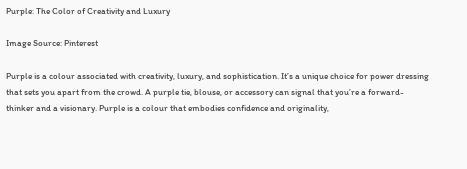Purple: The Color of Creativity and Luxury

Image Source: Pinterest

Purple is a colour associated with creativity, luxury, and sophistication. It’s a unique choice for power dressing that sets you apart from the crowd. A purple tie, blouse, or accessory can signal that you’re a forward-thinker and a visionary. Purple is a colour that embodies confidence and originality,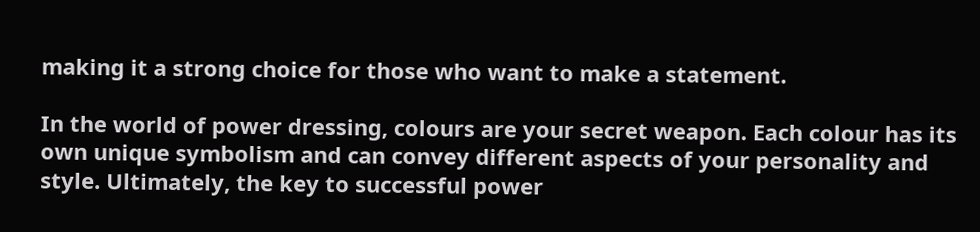making it a strong choice for those who want to make a statement.

In the world of power dressing, colours are your secret weapon. Each colour has its own unique symbolism and can convey different aspects of your personality and style. Ultimately, the key to successful power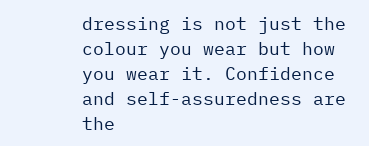dressing is not just the colour you wear but how you wear it. Confidence and self-assuredness are the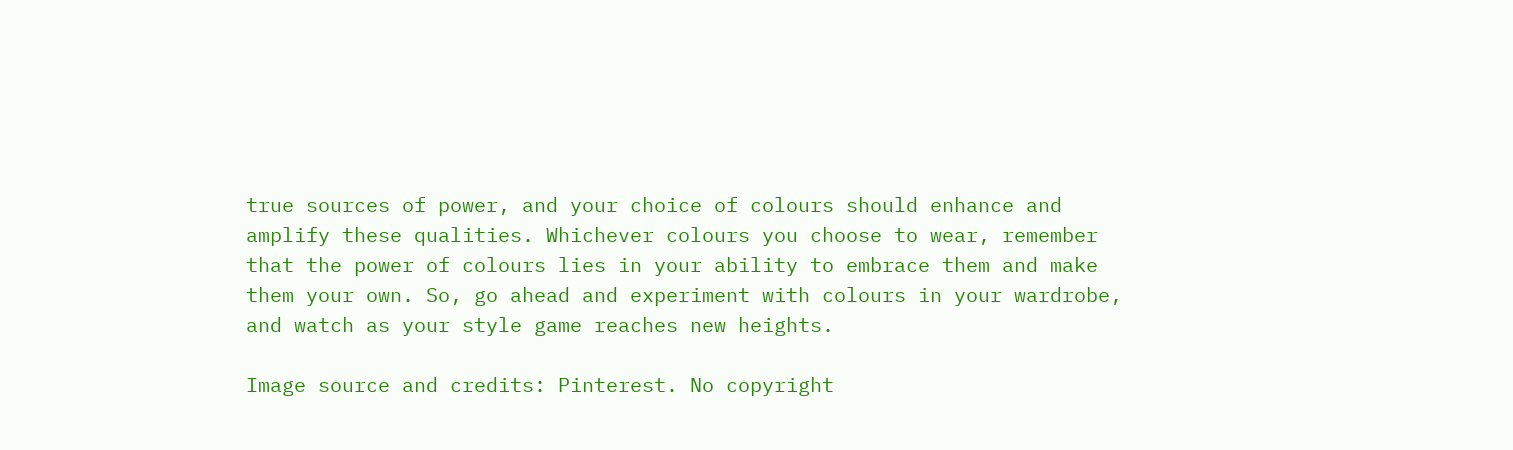true sources of power, and your choice of colours should enhance and amplify these qualities. Whichever colours you choose to wear, remember that the power of colours lies in your ability to embrace them and make them your own. So, go ahead and experiment with colours in your wardrobe, and watch as your style game reaches new heights.

Image source and credits: Pinterest. No copyright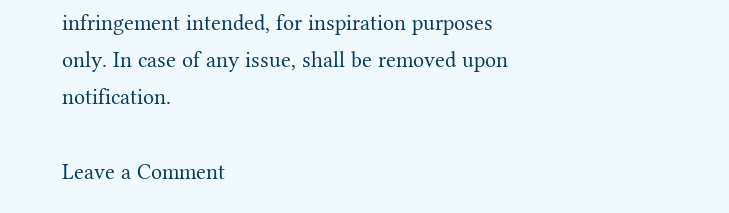infringement intended, for inspiration purposes only. In case of any issue, shall be removed upon notification.

Leave a Comment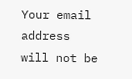Your email address will not be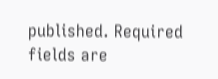published. Required fields are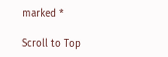marked *

Scroll to Top